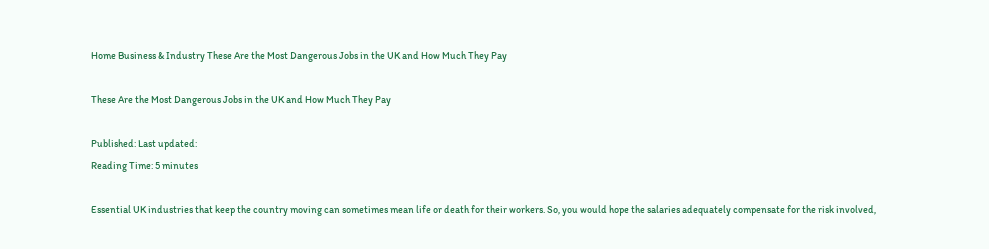Home Business & Industry These Are the Most Dangerous Jobs in the UK and How Much They Pay

These Are the Most Dangerous Jobs in the UK and How Much They Pay

Published: Last updated:
Reading Time: 5 minutes

Essential UK industries that keep the country moving can sometimes mean life or death for their workers. So, you would hope the salaries adequately compensate for the risk involved,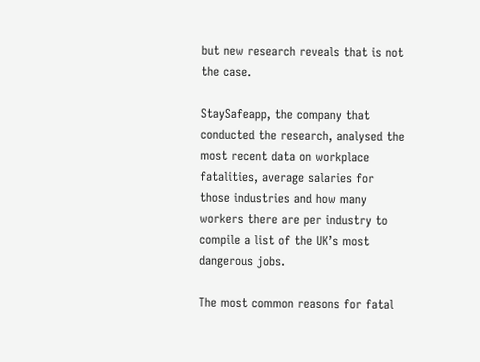but new research reveals that is not the case.

StaySafeapp, the company that conducted the research, analysed the most recent data on workplace fatalities, average salaries for those industries and how many workers there are per industry to compile a list of the UK’s most dangerous jobs.

The most common reasons for fatal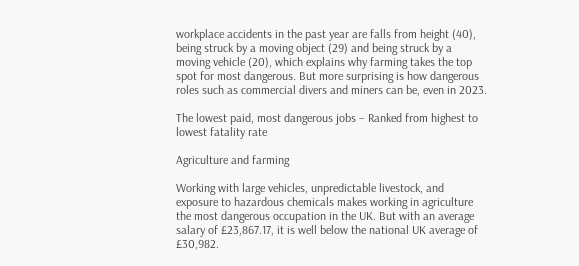workplace accidents in the past year are falls from height (40), being struck by a moving object (29) and being struck by a moving vehicle (20), which explains why farming takes the top spot for most dangerous. But more surprising is how dangerous roles such as commercial divers and miners can be, even in 2023.

The lowest paid, most dangerous jobs – Ranked from highest to lowest fatality rate

Agriculture and farming

Working with large vehicles, unpredictable livestock, and exposure to hazardous chemicals makes working in agriculture the most dangerous occupation in the UK. But with an average salary of £23,867.17, it is well below the national UK average of £30,982.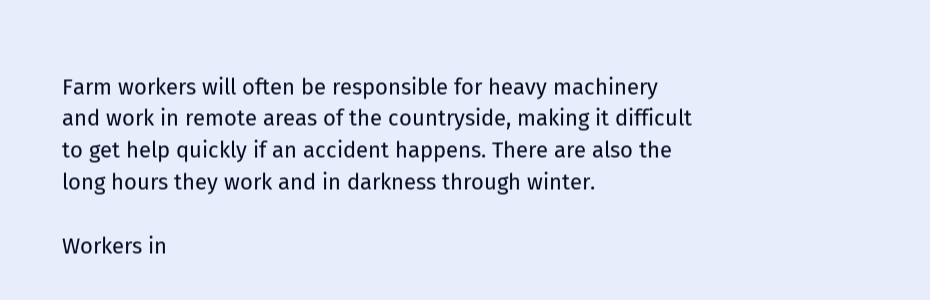Farm workers will often be responsible for heavy machinery and work in remote areas of the countryside, making it difficult to get help quickly if an accident happens. There are also the long hours they work and in darkness through winter.

Workers in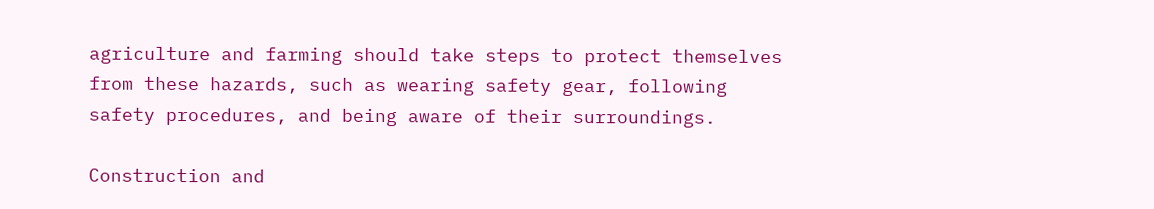agriculture and farming should take steps to protect themselves from these hazards, such as wearing safety gear, following safety procedures, and being aware of their surroundings.

Construction and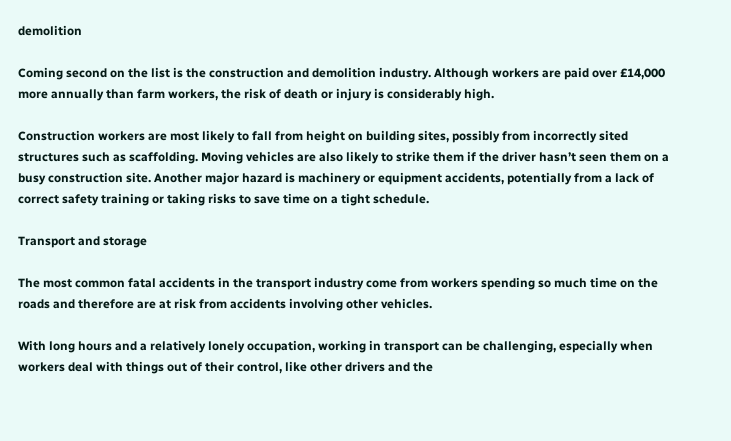demolition

Coming second on the list is the construction and demolition industry. Although workers are paid over £14,000 more annually than farm workers, the risk of death or injury is considerably high.

Construction workers are most likely to fall from height on building sites, possibly from incorrectly sited structures such as scaffolding. Moving vehicles are also likely to strike them if the driver hasn’t seen them on a busy construction site. Another major hazard is machinery or equipment accidents, potentially from a lack of correct safety training or taking risks to save time on a tight schedule.

Transport and storage

The most common fatal accidents in the transport industry come from workers spending so much time on the roads and therefore are at risk from accidents involving other vehicles.

With long hours and a relatively lonely occupation, working in transport can be challenging, especially when workers deal with things out of their control, like other drivers and the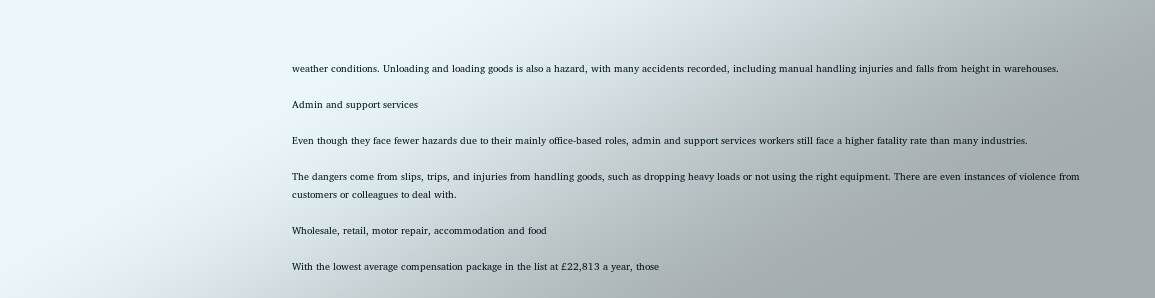weather conditions. Unloading and loading goods is also a hazard, with many accidents recorded, including manual handling injuries and falls from height in warehouses.

Admin and support services

Even though they face fewer hazards due to their mainly office-based roles, admin and support services workers still face a higher fatality rate than many industries.

The dangers come from slips, trips, and injuries from handling goods, such as dropping heavy loads or not using the right equipment. There are even instances of violence from customers or colleagues to deal with.

Wholesale, retail, motor repair, accommodation and food

With the lowest average compensation package in the list at £22,813 a year, those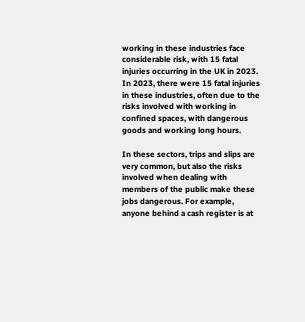working in these industries face considerable risk, with 15 fatal injuries occurring in the UK in 2023. In 2023, there were 15 fatal injuries in these industries, often due to the risks involved with working in confined spaces, with dangerous goods and working long hours.

In these sectors, trips and slips are very common, but also the risks involved when dealing with members of the public make these jobs dangerous. For example, anyone behind a cash register is at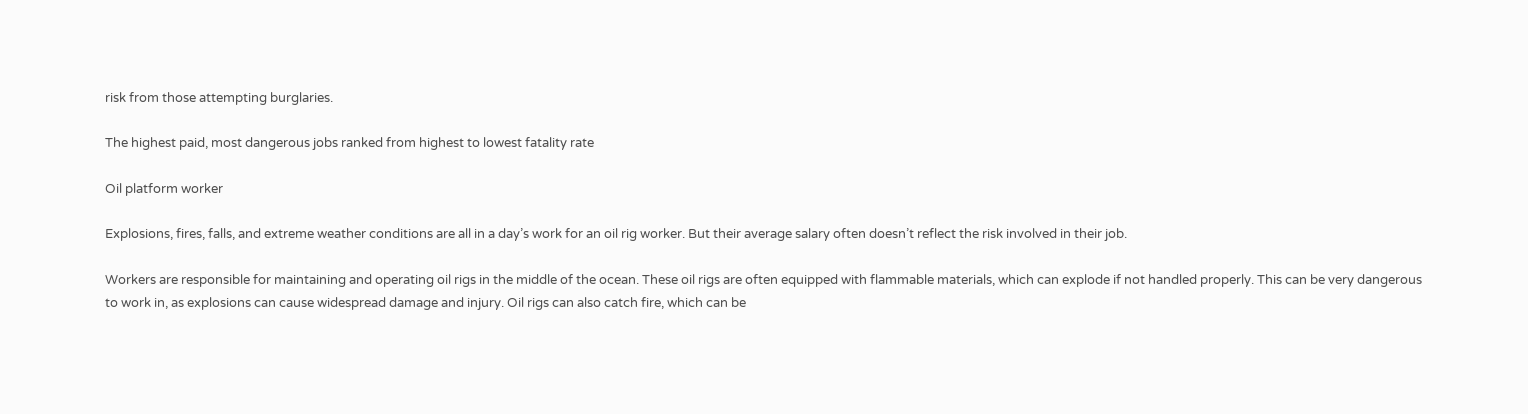risk from those attempting burglaries.

The highest paid, most dangerous jobs ranked from highest to lowest fatality rate

Oil platform worker

Explosions, fires, falls, and extreme weather conditions are all in a day’s work for an oil rig worker. But their average salary often doesn’t reflect the risk involved in their job.

Workers are responsible for maintaining and operating oil rigs in the middle of the ocean. These oil rigs are often equipped with flammable materials, which can explode if not handled properly. This can be very dangerous to work in, as explosions can cause widespread damage and injury. Oil rigs can also catch fire, which can be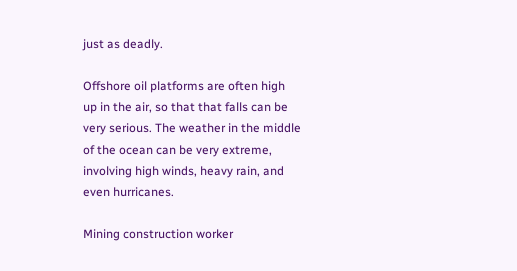just as deadly.

Offshore oil platforms are often high up in the air, so that that falls can be very serious. The weather in the middle of the ocean can be very extreme, involving high winds, heavy rain, and even hurricanes.

Mining construction worker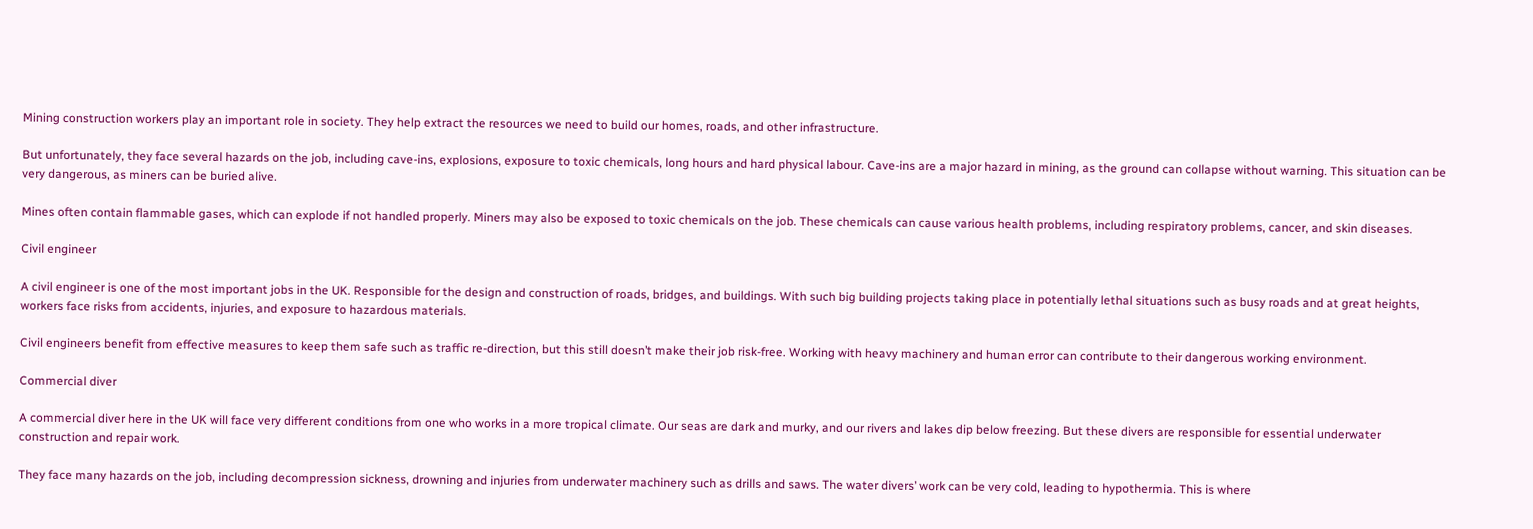Mining construction workers play an important role in society. They help extract the resources we need to build our homes, roads, and other infrastructure.

But unfortunately, they face several hazards on the job, including cave-ins, explosions, exposure to toxic chemicals, long hours and hard physical labour. Cave-ins are a major hazard in mining, as the ground can collapse without warning. This situation can be very dangerous, as miners can be buried alive.

Mines often contain flammable gases, which can explode if not handled properly. Miners may also be exposed to toxic chemicals on the job. These chemicals can cause various health problems, including respiratory problems, cancer, and skin diseases.

Civil engineer

A civil engineer is one of the most important jobs in the UK. Responsible for the design and construction of roads, bridges, and buildings. With such big building projects taking place in potentially lethal situations such as busy roads and at great heights, workers face risks from accidents, injuries, and exposure to hazardous materials.

Civil engineers benefit from effective measures to keep them safe such as traffic re-direction, but this still doesn’t make their job risk-free. Working with heavy machinery and human error can contribute to their dangerous working environment.

Commercial diver

A commercial diver here in the UK will face very different conditions from one who works in a more tropical climate. Our seas are dark and murky, and our rivers and lakes dip below freezing. But these divers are responsible for essential underwater construction and repair work.

They face many hazards on the job, including decompression sickness, drowning and injuries from underwater machinery such as drills and saws. The water divers’ work can be very cold, leading to hypothermia. This is where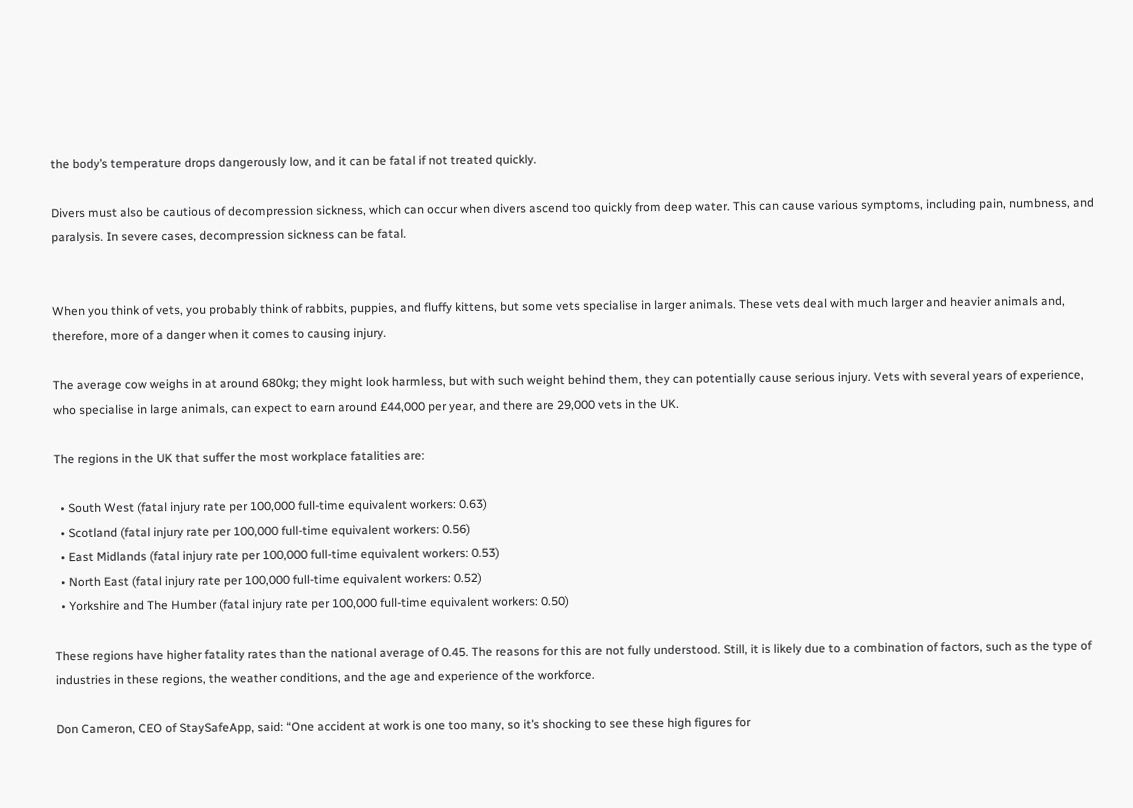the body’s temperature drops dangerously low, and it can be fatal if not treated quickly.

Divers must also be cautious of decompression sickness, which can occur when divers ascend too quickly from deep water. This can cause various symptoms, including pain, numbness, and paralysis. In severe cases, decompression sickness can be fatal.


When you think of vets, you probably think of rabbits, puppies, and fluffy kittens, but some vets specialise in larger animals. These vets deal with much larger and heavier animals and, therefore, more of a danger when it comes to causing injury.

The average cow weighs in at around 680kg; they might look harmless, but with such weight behind them, they can potentially cause serious injury. Vets with several years of experience, who specialise in large animals, can expect to earn around £44,000 per year, and there are 29,000 vets in the UK.

The regions in the UK that suffer the most workplace fatalities are:

  • South West (fatal injury rate per 100,000 full-time equivalent workers: 0.63)
  • Scotland (fatal injury rate per 100,000 full-time equivalent workers: 0.56)
  • East Midlands (fatal injury rate per 100,000 full-time equivalent workers: 0.53)
  • North East (fatal injury rate per 100,000 full-time equivalent workers: 0.52)
  • Yorkshire and The Humber (fatal injury rate per 100,000 full-time equivalent workers: 0.50)

These regions have higher fatality rates than the national average of 0.45. The reasons for this are not fully understood. Still, it is likely due to a combination of factors, such as the type of industries in these regions, the weather conditions, and the age and experience of the workforce.

Don Cameron, CEO of StaySafeApp, said: “One accident at work is one too many, so it’s shocking to see these high figures for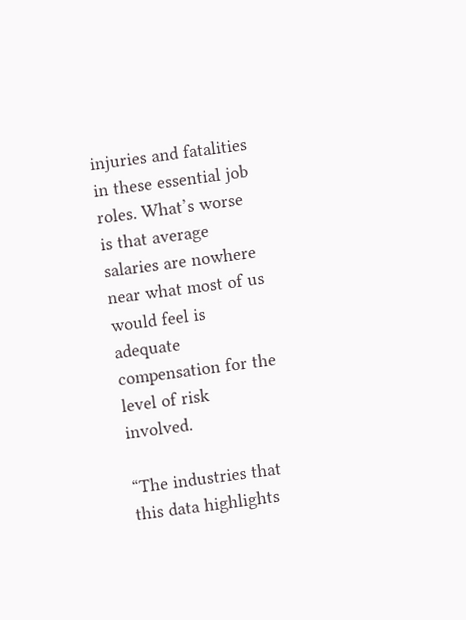injuries and fatalities in these essential job roles. What’s worse is that average salaries are nowhere near what most of us would feel is adequate compensation for the level of risk involved.

“The industries that this data highlights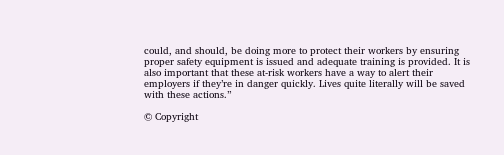could, and should, be doing more to protect their workers by ensuring proper safety equipment is issued and adequate training is provided. It is also important that these at-risk workers have a way to alert their employers if they’re in danger quickly. Lives quite literally will be saved with these actions.”

© Copyright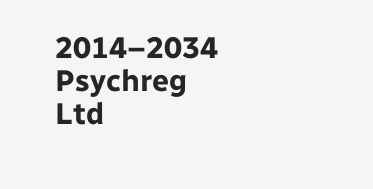2014–2034 Psychreg Ltd